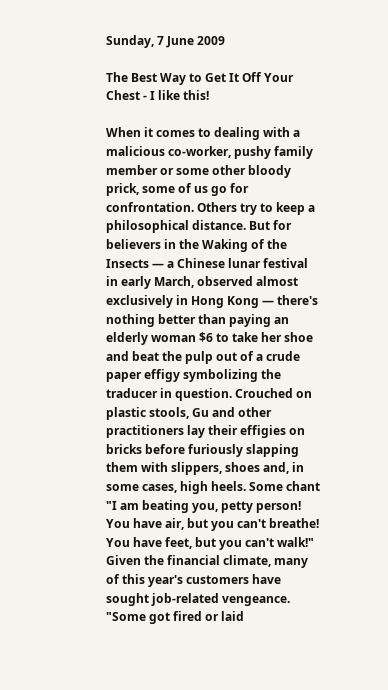Sunday, 7 June 2009

The Best Way to Get It Off Your Chest - I like this!

When it comes to dealing with a malicious co-worker, pushy family member or some other bloody prick, some of us go for confrontation. Others try to keep a philosophical distance. But for believers in the Waking of the Insects — a Chinese lunar festival in early March, observed almost exclusively in Hong Kong — there's nothing better than paying an elderly woman $6 to take her shoe and beat the pulp out of a crude paper effigy symbolizing the traducer in question. Crouched on plastic stools, Gu and other practitioners lay their effigies on bricks before furiously slapping them with slippers, shoes and, in some cases, high heels. Some chant "I am beating you, petty person! You have air, but you can't breathe! You have feet, but you can't walk!"
Given the financial climate, many of this year's customers have sought job-related vengeance. "Some got fired or laid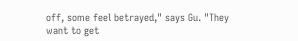off, some feel betrayed," says Gu. "They want to get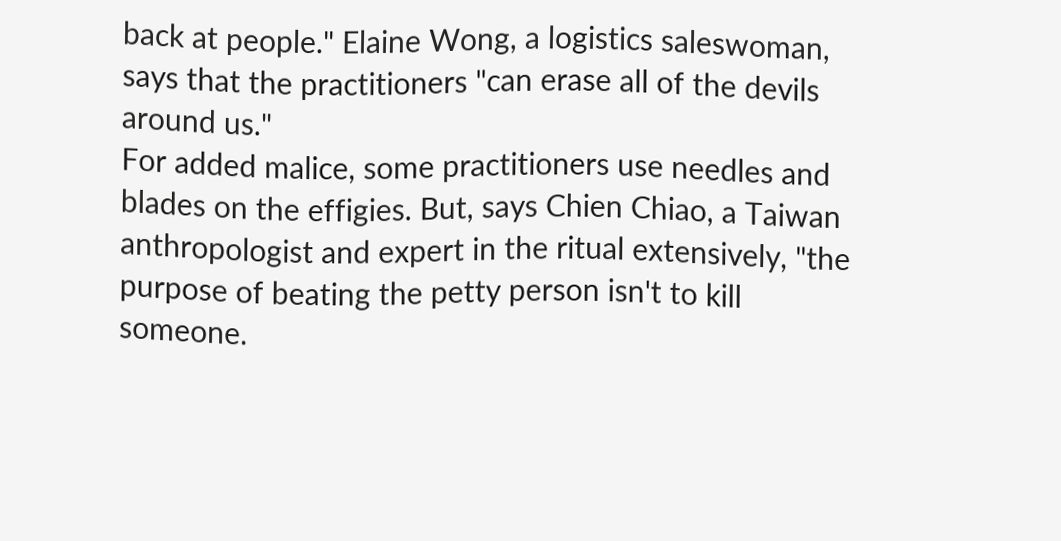back at people." Elaine Wong, a logistics saleswoman, says that the practitioners "can erase all of the devils around us."
For added malice, some practitioners use needles and blades on the effigies. But, says Chien Chiao, a Taiwan anthropologist and expert in the ritual extensively, "the purpose of beating the petty person isn't to kill someone.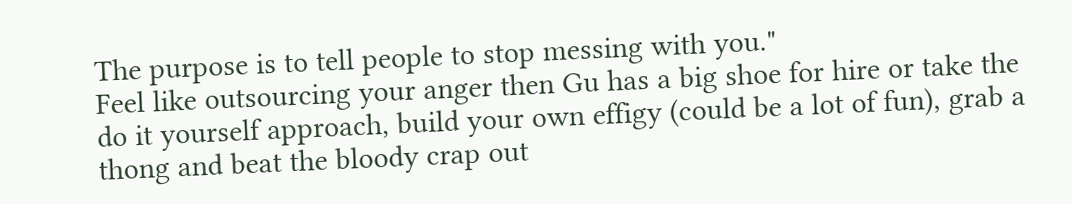The purpose is to tell people to stop messing with you."
Feel like outsourcing your anger then Gu has a big shoe for hire or take the do it yourself approach, build your own effigy (could be a lot of fun), grab a thong and beat the bloody crap out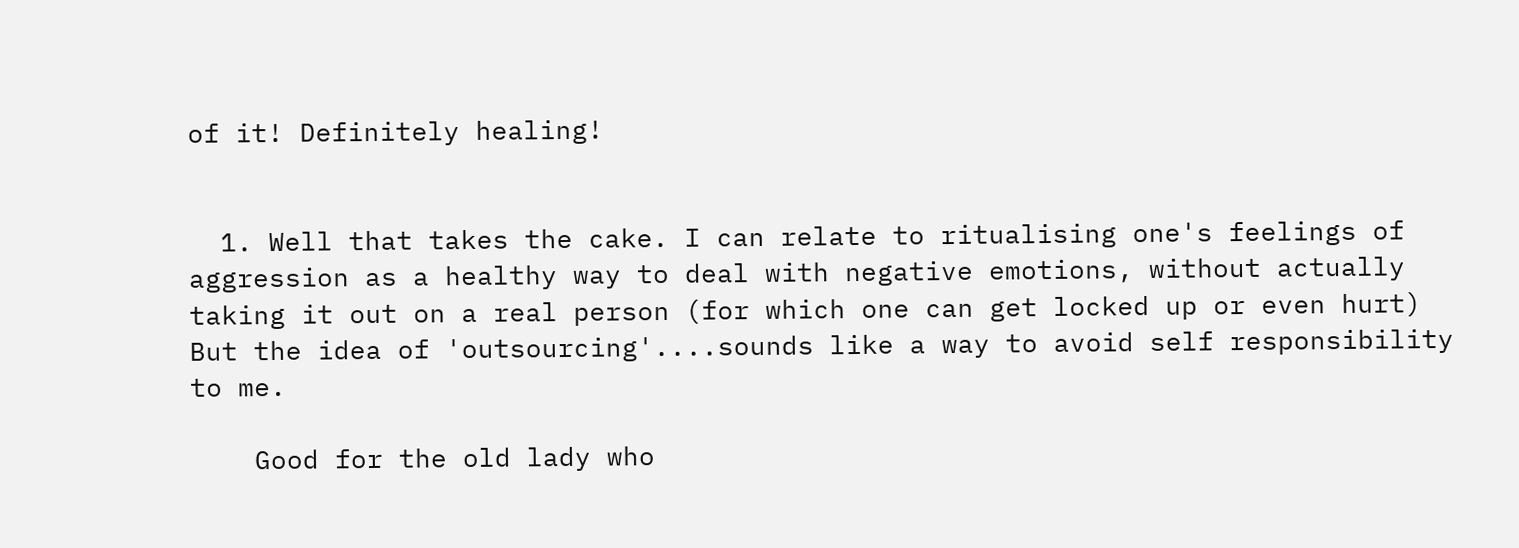of it! Definitely healing!


  1. Well that takes the cake. I can relate to ritualising one's feelings of aggression as a healthy way to deal with negative emotions, without actually taking it out on a real person (for which one can get locked up or even hurt) But the idea of 'outsourcing'....sounds like a way to avoid self responsibility to me.

    Good for the old lady who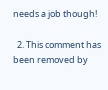needs a job though!

  2. This comment has been removed by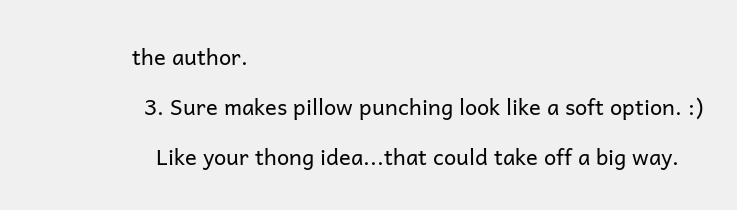the author.

  3. Sure makes pillow punching look like a soft option. :)

    Like your thong idea...that could take off a big way.